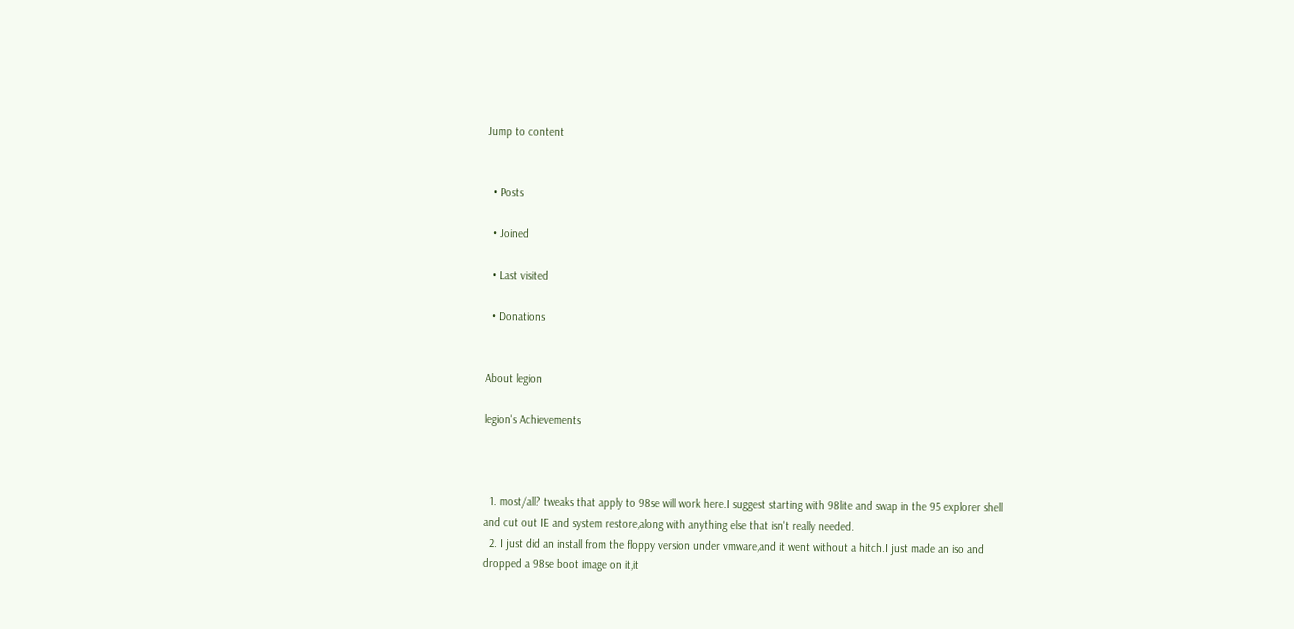Jump to content


  • Posts

  • Joined

  • Last visited

  • Donations


About legion

legion's Achievements



  1. most/all? tweaks that apply to 98se will work here.I suggest starting with 98lite and swap in the 95 explorer shell and cut out IE and system restore,along with anything else that isn't really needed.
  2. I just did an install from the floppy version under vmware,and it went without a hitch.I just made an iso and dropped a 98se boot image on it,it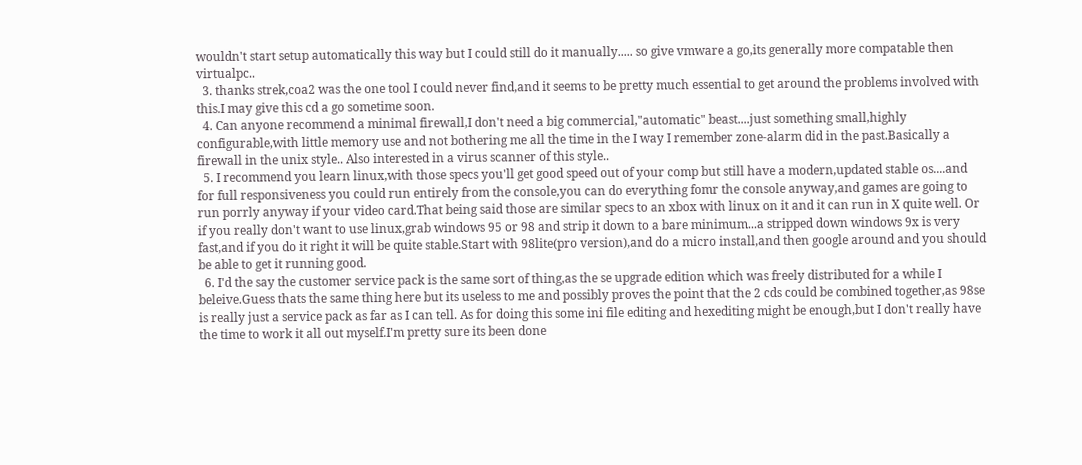wouldn't start setup automatically this way but I could still do it manually..... so give vmware a go,its generally more compatable then virtualpc..
  3. thanks strek,coa2 was the one tool I could never find,and it seems to be pretty much essential to get around the problems involved with this.I may give this cd a go sometime soon.
  4. Can anyone recommend a minimal firewall,I don't need a big commercial,"automatic" beast....just something small,highly configurable,with little memory use and not bothering me all the time in the I way I remember zone-alarm did in the past.Basically a firewall in the unix style.. Also interested in a virus scanner of this style..
  5. I recommend you learn linux,with those specs you'll get good speed out of your comp but still have a modern,updated stable os....and for full responsiveness you could run entirely from the console,you can do everything fomr the console anyway,and games are going to run porrly anyway if your video card.That being said those are similar specs to an xbox with linux on it and it can run in X quite well. Or if you really don't want to use linux,grab windows 95 or 98 and strip it down to a bare minimum...a stripped down windows 9x is very fast,and if you do it right it will be quite stable.Start with 98lite(pro version),and do a micro install,and then google around and you should be able to get it running good.
  6. I'd the say the customer service pack is the same sort of thing,as the se upgrade edition which was freely distributed for a while I beleive.Guess thats the same thing here but its useless to me and possibly proves the point that the 2 cds could be combined together,as 98se is really just a service pack as far as I can tell. As for doing this some ini file editing and hexediting might be enough,but I don't really have the time to work it all out myself.I'm pretty sure its been done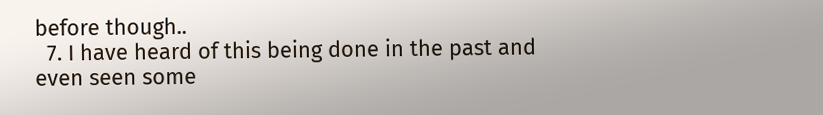before though..
  7. I have heard of this being done in the past and even seen some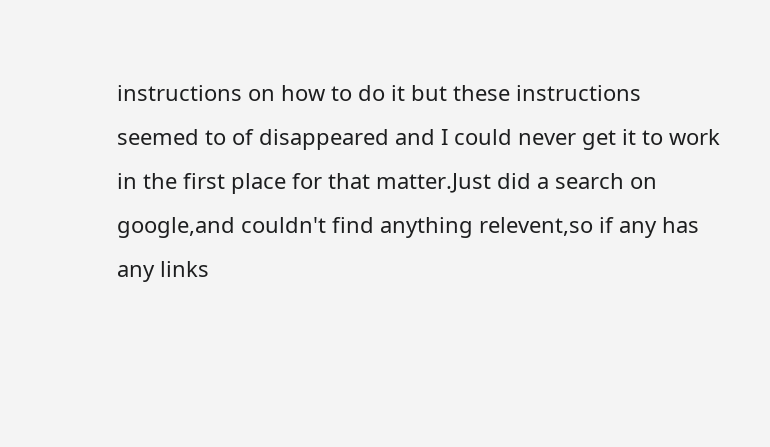instructions on how to do it but these instructions seemed to of disappeared and I could never get it to work in the first place for that matter.Just did a search on google,and couldn't find anything relevent,so if any has any links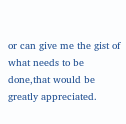or can give me the gist of what needs to be done,that would be greatly appreciated.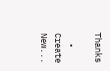Thanks

  • Create New...